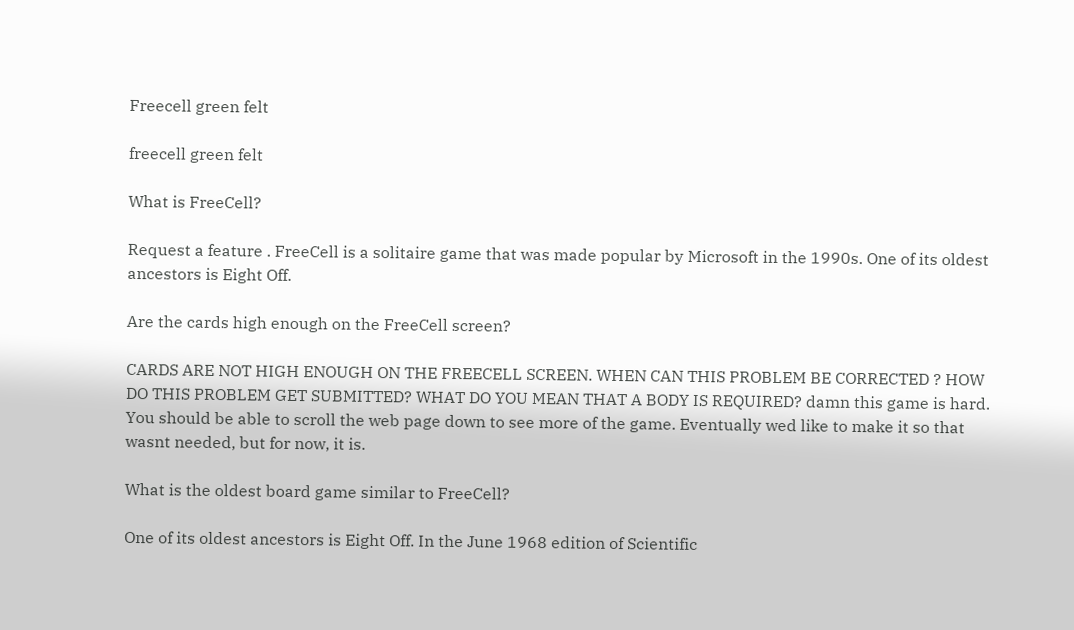Freecell green felt

freecell green felt

What is FreeCell?

Request a feature . FreeCell is a solitaire game that was made popular by Microsoft in the 1990s. One of its oldest ancestors is Eight Off.

Are the cards high enough on the FreeCell screen?

CARDS ARE NOT HIGH ENOUGH ON THE FREECELL SCREEN. WHEN CAN THIS PROBLEM BE CORRECTED ? HOW DO THIS PROBLEM GET SUBMITTED? WHAT DO YOU MEAN THAT A BODY IS REQUIRED? damn this game is hard. You should be able to scroll the web page down to see more of the game. Eventually wed like to make it so that wasnt needed, but for now, it is.

What is the oldest board game similar to FreeCell?

One of its oldest ancestors is Eight Off. In the June 1968 edition of Scientific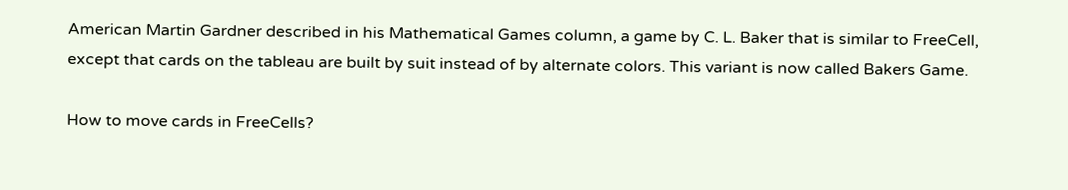American Martin Gardner described in his Mathematical Games column, a game by C. L. Baker that is similar to FreeCell, except that cards on the tableau are built by suit instead of by alternate colors. This variant is now called Bakers Game.

How to move cards in FreeCells?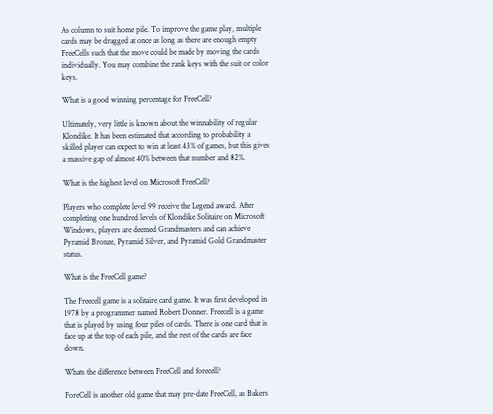As column to suit home pile. To improve the game play, multiple cards may be dragged at once as long as there are enough empty FreeCells such that the move could be made by moving the cards individually. You may combine the rank keys with the suit or color keys.

What is a good winning percentage for FreeCell?

Ultimately, very little is known about the winnability of regular Klondike. It has been estimated that according to probability a skilled player can expect to win at least 43% of games, but this gives a massive gap of almost 40% between that number and 82%.

What is the highest level on Microsoft FreeCell?

Players who complete level 99 receive the Legend award. After completing one hundred levels of Klondike Solitaire on Microsoft Windows, players are deemed Grandmasters and can achieve Pyramid Bronze, Pyramid Silver, and Pyramid Gold Grandmaster status.

What is the FreeCell game?

The Freecell game is a solitaire card game. It was first developed in 1978 by a programmer named Robert Donner. Freecell is a game that is played by using four piles of cards. There is one card that is face up at the top of each pile, and the rest of the cards are face down.

Whats the difference between FreeCell and forecell?

ForeCell is another old game that may pre-date FreeCell, as Bakers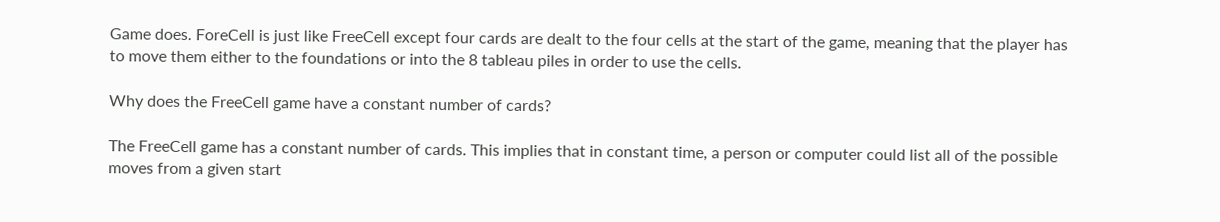Game does. ForeCell is just like FreeCell except four cards are dealt to the four cells at the start of the game, meaning that the player has to move them either to the foundations or into the 8 tableau piles in order to use the cells.

Why does the FreeCell game have a constant number of cards?

The FreeCell game has a constant number of cards. This implies that in constant time, a person or computer could list all of the possible moves from a given start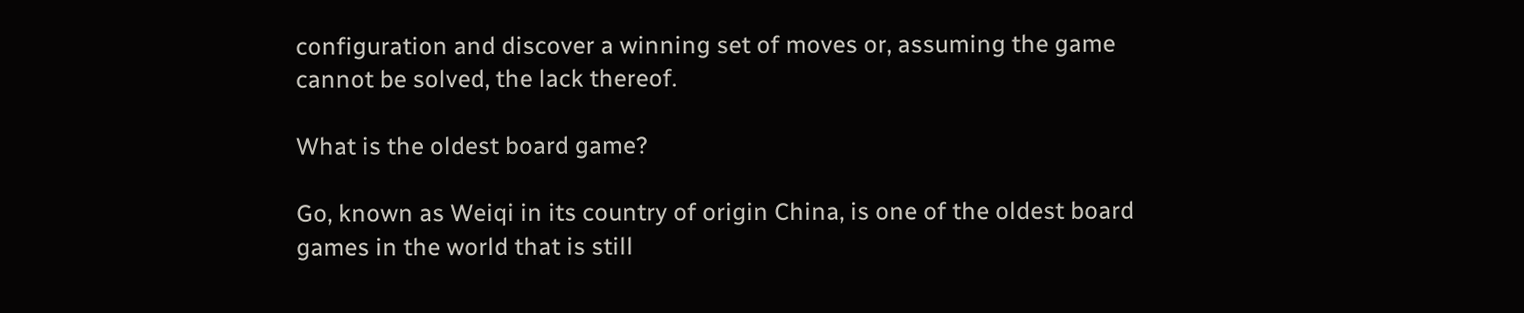configuration and discover a winning set of moves or, assuming the game cannot be solved, the lack thereof.

What is the oldest board game?

Go, known as Weiqi in its country of origin China, is one of the oldest board games in the world that is still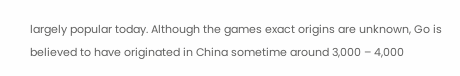largely popular today. Although the games exact origins are unknown, Go is believed to have originated in China sometime around 3,000 – 4,000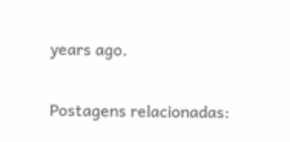years ago.

Postagens relacionadas: